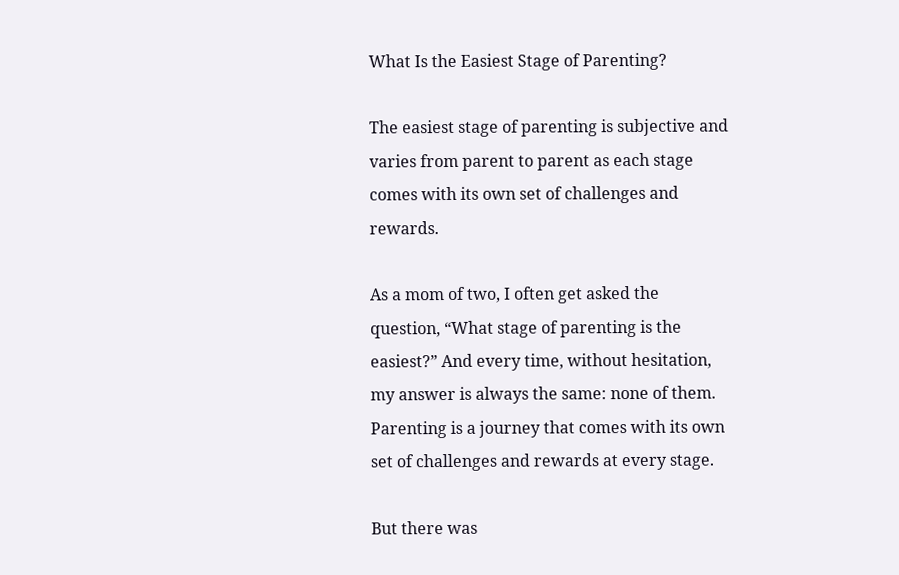What Is the Easiest Stage of Parenting?

The easiest stage of parenting is subjective and varies from parent to parent as each stage comes with its own set of challenges and rewards.

As a mom of two, I often get asked the question, “What stage of parenting is the easiest?” And every time, without hesitation, my answer is always the same: none of them. Parenting is a journey that comes with its own set of challenges and rewards at every stage.

But there was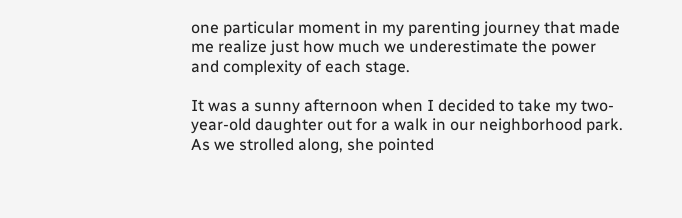one particular moment in my parenting journey that made me realize just how much we underestimate the power and complexity of each stage.

It was a sunny afternoon when I decided to take my two-year-old daughter out for a walk in our neighborhood park. As we strolled along, she pointed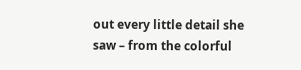out every little detail she saw – from the colorful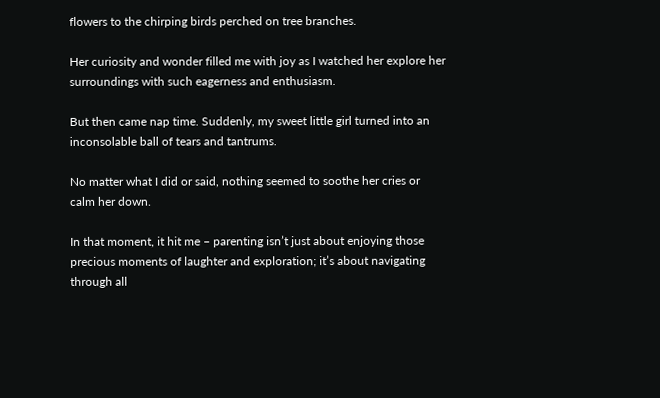flowers to the chirping birds perched on tree branches.

Her curiosity and wonder filled me with joy as I watched her explore her surroundings with such eagerness and enthusiasm.

But then came nap time. Suddenly, my sweet little girl turned into an inconsolable ball of tears and tantrums.

No matter what I did or said, nothing seemed to soothe her cries or calm her down.

In that moment, it hit me – parenting isn’t just about enjoying those precious moments of laughter and exploration; it’s about navigating through all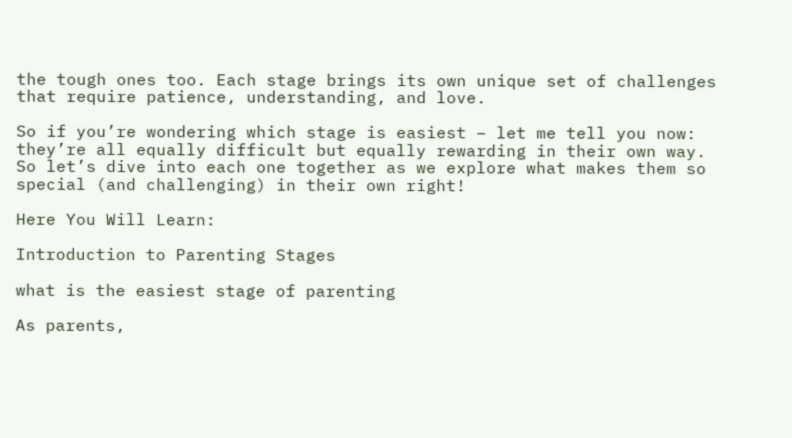the tough ones too. Each stage brings its own unique set of challenges that require patience, understanding, and love.

So if you’re wondering which stage is easiest – let me tell you now: they’re all equally difficult but equally rewarding in their own way. So let’s dive into each one together as we explore what makes them so special (and challenging) in their own right!

Here You Will Learn:

Introduction to Parenting Stages

what is the easiest stage of parenting

As parents,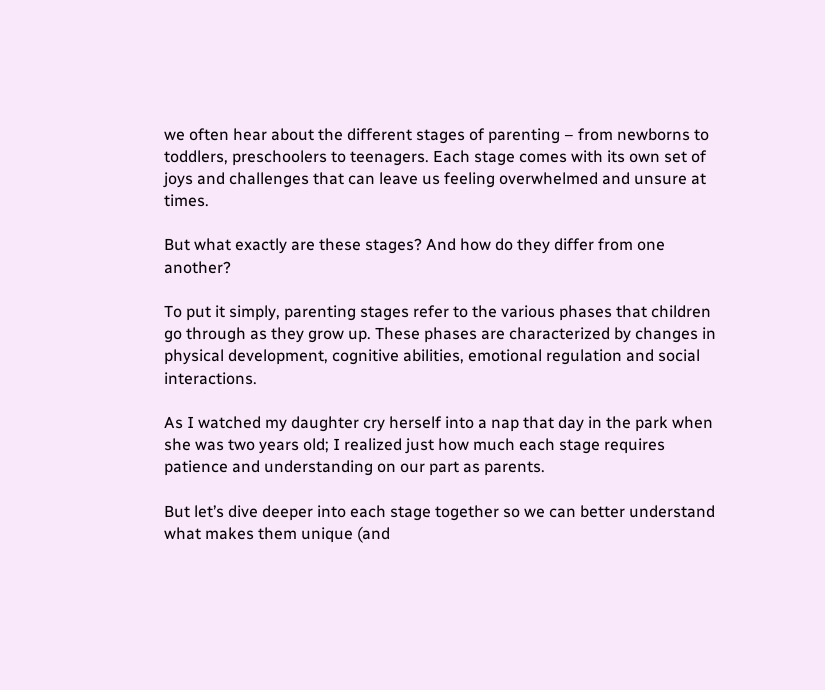we often hear about the different stages of parenting – from newborns to toddlers, preschoolers to teenagers. Each stage comes with its own set of joys and challenges that can leave us feeling overwhelmed and unsure at times.

But what exactly are these stages? And how do they differ from one another?

To put it simply, parenting stages refer to the various phases that children go through as they grow up. These phases are characterized by changes in physical development, cognitive abilities, emotional regulation and social interactions.

As I watched my daughter cry herself into a nap that day in the park when she was two years old; I realized just how much each stage requires patience and understanding on our part as parents.

But let’s dive deeper into each stage together so we can better understand what makes them unique (and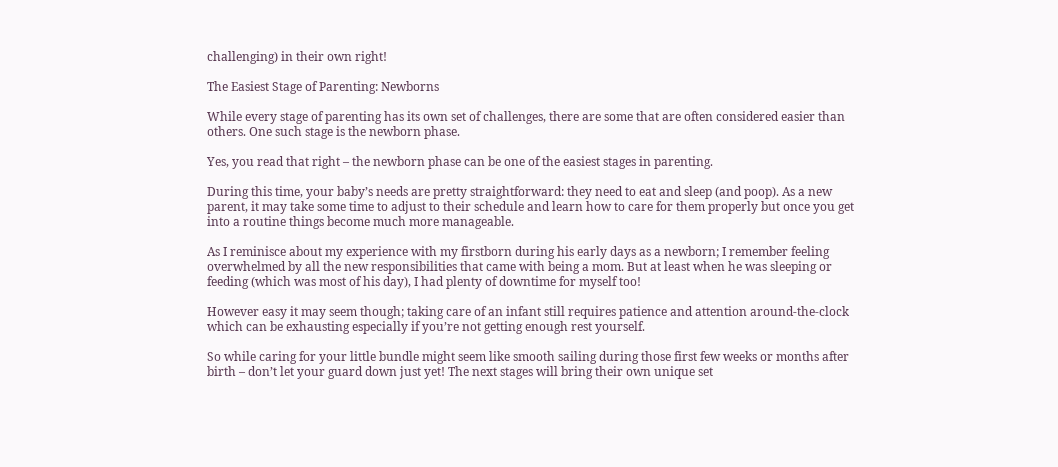challenging) in their own right!

The Easiest Stage of Parenting: Newborns

While every stage of parenting has its own set of challenges, there are some that are often considered easier than others. One such stage is the newborn phase.

Yes, you read that right – the newborn phase can be one of the easiest stages in parenting.

During this time, your baby’s needs are pretty straightforward: they need to eat and sleep (and poop). As a new parent, it may take some time to adjust to their schedule and learn how to care for them properly but once you get into a routine things become much more manageable.

As I reminisce about my experience with my firstborn during his early days as a newborn; I remember feeling overwhelmed by all the new responsibilities that came with being a mom. But at least when he was sleeping or feeding (which was most of his day), I had plenty of downtime for myself too!

However easy it may seem though; taking care of an infant still requires patience and attention around-the-clock which can be exhausting especially if you’re not getting enough rest yourself.

So while caring for your little bundle might seem like smooth sailing during those first few weeks or months after birth – don’t let your guard down just yet! The next stages will bring their own unique set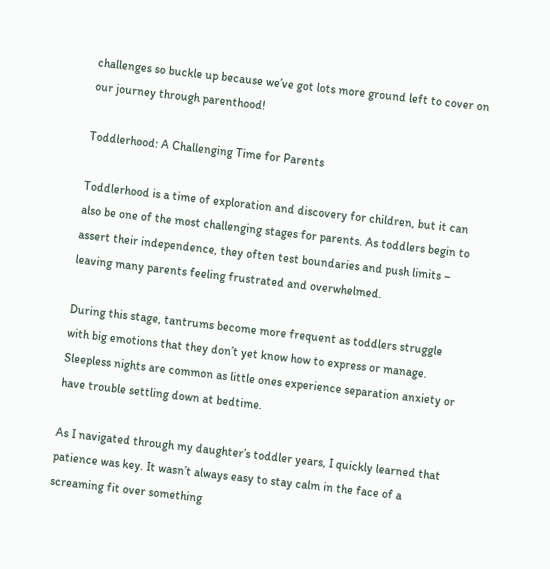challenges so buckle up because we’ve got lots more ground left to cover on our journey through parenthood!

Toddlerhood: A Challenging Time for Parents

Toddlerhood is a time of exploration and discovery for children, but it can also be one of the most challenging stages for parents. As toddlers begin to assert their independence, they often test boundaries and push limits – leaving many parents feeling frustrated and overwhelmed.

During this stage, tantrums become more frequent as toddlers struggle with big emotions that they don’t yet know how to express or manage. Sleepless nights are common as little ones experience separation anxiety or have trouble settling down at bedtime.

As I navigated through my daughter’s toddler years, I quickly learned that patience was key. It wasn’t always easy to stay calm in the face of a screaming fit over something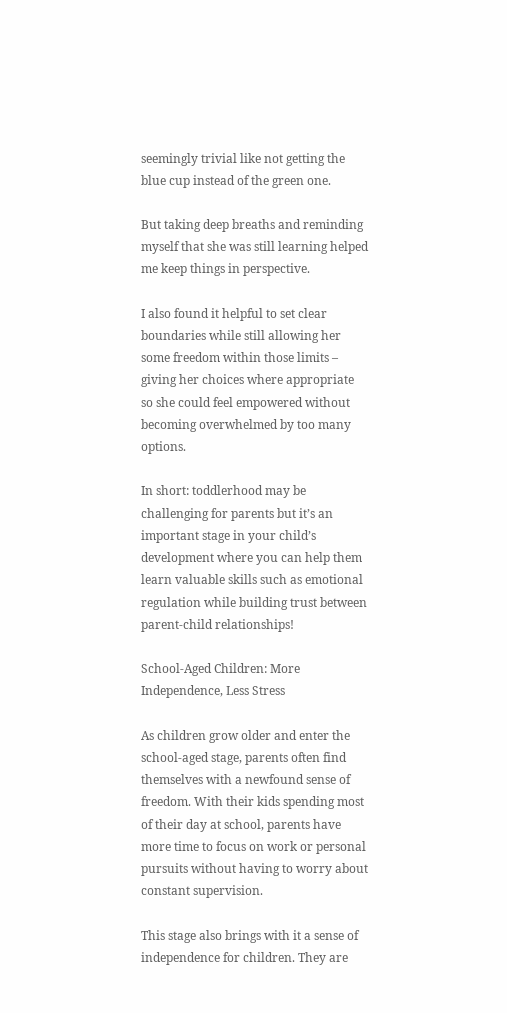seemingly trivial like not getting the blue cup instead of the green one.

But taking deep breaths and reminding myself that she was still learning helped me keep things in perspective.

I also found it helpful to set clear boundaries while still allowing her some freedom within those limits – giving her choices where appropriate so she could feel empowered without becoming overwhelmed by too many options.

In short: toddlerhood may be challenging for parents but it’s an important stage in your child’s development where you can help them learn valuable skills such as emotional regulation while building trust between parent-child relationships!

School-Aged Children: More Independence, Less Stress

As children grow older and enter the school-aged stage, parents often find themselves with a newfound sense of freedom. With their kids spending most of their day at school, parents have more time to focus on work or personal pursuits without having to worry about constant supervision.

This stage also brings with it a sense of independence for children. They are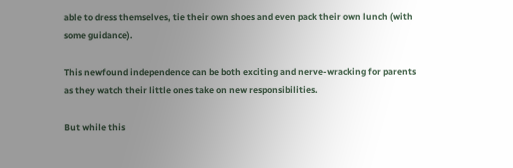able to dress themselves, tie their own shoes and even pack their own lunch (with some guidance).

This newfound independence can be both exciting and nerve-wracking for parents as they watch their little ones take on new responsibilities.

But while this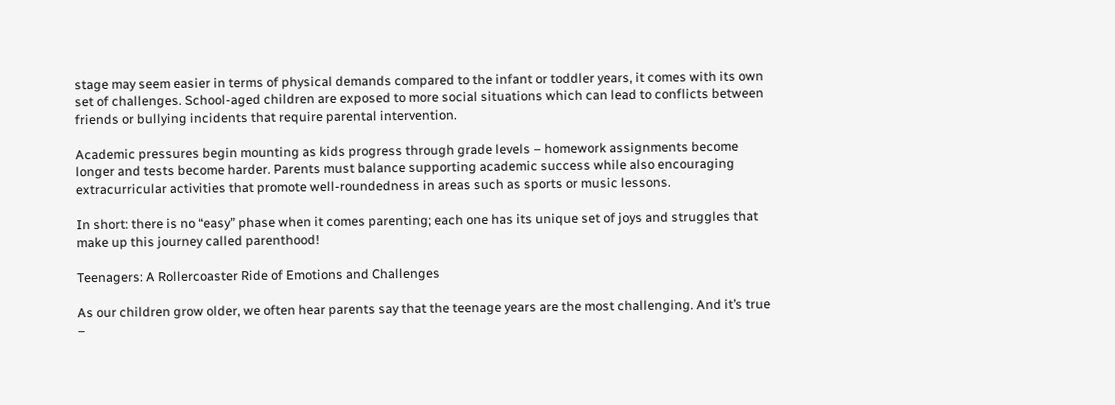stage may seem easier in terms of physical demands compared to the infant or toddler years, it comes with its own set of challenges. School-aged children are exposed to more social situations which can lead to conflicts between friends or bullying incidents that require parental intervention.

Academic pressures begin mounting as kids progress through grade levels – homework assignments become longer and tests become harder. Parents must balance supporting academic success while also encouraging extracurricular activities that promote well-roundedness in areas such as sports or music lessons.

In short: there is no “easy” phase when it comes parenting; each one has its unique set of joys and struggles that make up this journey called parenthood!

Teenagers: A Rollercoaster Ride of Emotions and Challenges

As our children grow older, we often hear parents say that the teenage years are the most challenging. And it’s true –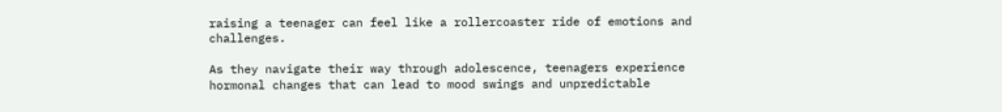raising a teenager can feel like a rollercoaster ride of emotions and challenges.

As they navigate their way through adolescence, teenagers experience hormonal changes that can lead to mood swings and unpredictable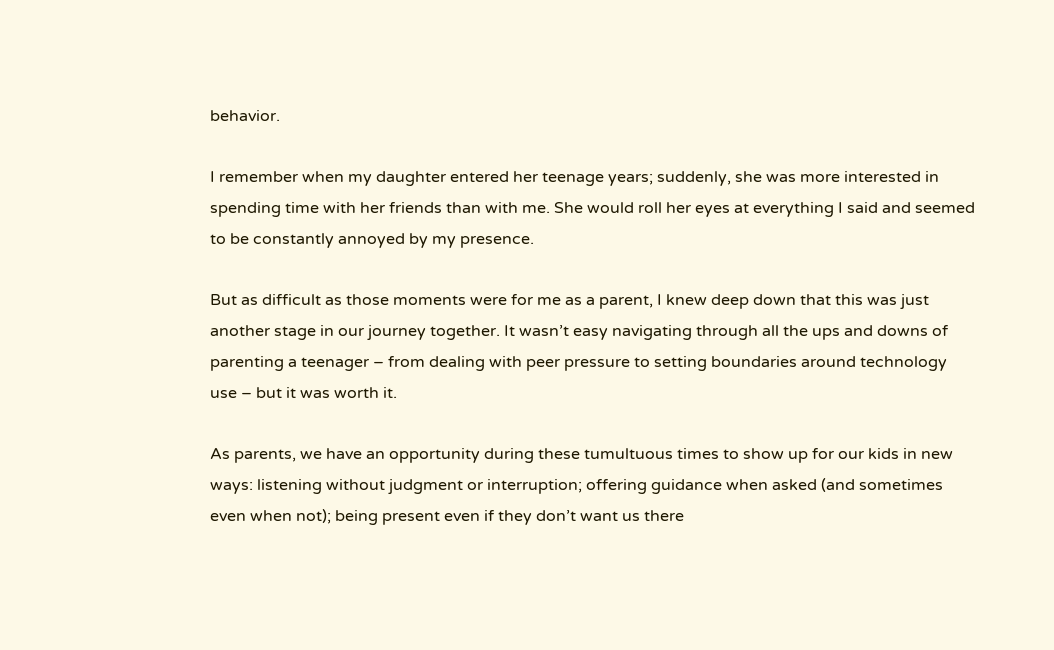behavior.

I remember when my daughter entered her teenage years; suddenly, she was more interested in spending time with her friends than with me. She would roll her eyes at everything I said and seemed to be constantly annoyed by my presence.

But as difficult as those moments were for me as a parent, I knew deep down that this was just another stage in our journey together. It wasn’t easy navigating through all the ups and downs of parenting a teenager – from dealing with peer pressure to setting boundaries around technology use – but it was worth it.

As parents, we have an opportunity during these tumultuous times to show up for our kids in new ways: listening without judgment or interruption; offering guidance when asked (and sometimes even when not); being present even if they don’t want us there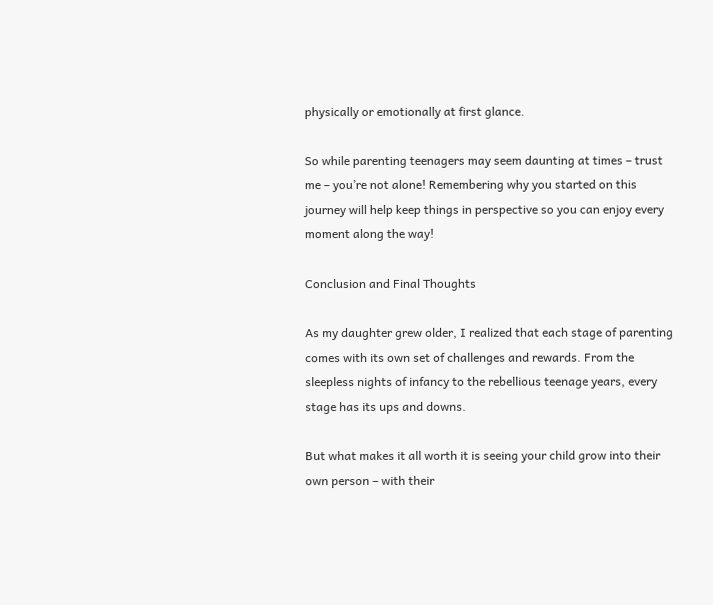physically or emotionally at first glance.

So while parenting teenagers may seem daunting at times – trust me – you’re not alone! Remembering why you started on this journey will help keep things in perspective so you can enjoy every moment along the way!

Conclusion and Final Thoughts

As my daughter grew older, I realized that each stage of parenting comes with its own set of challenges and rewards. From the sleepless nights of infancy to the rebellious teenage years, every stage has its ups and downs.

But what makes it all worth it is seeing your child grow into their own person – with their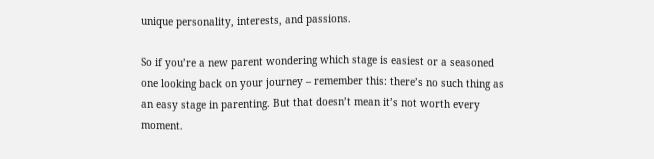unique personality, interests, and passions.

So if you’re a new parent wondering which stage is easiest or a seasoned one looking back on your journey – remember this: there’s no such thing as an easy stage in parenting. But that doesn’t mean it’s not worth every moment.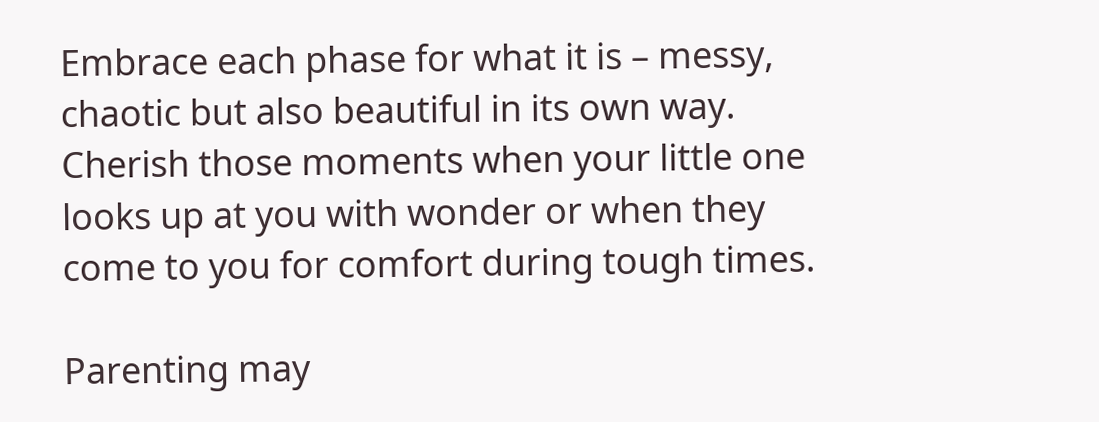Embrace each phase for what it is – messy, chaotic but also beautiful in its own way. Cherish those moments when your little one looks up at you with wonder or when they come to you for comfort during tough times.

Parenting may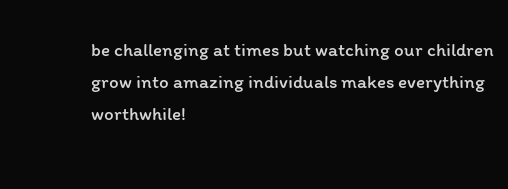be challenging at times but watching our children grow into amazing individuals makes everything worthwhile!